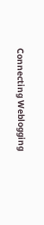Connecting Weblogging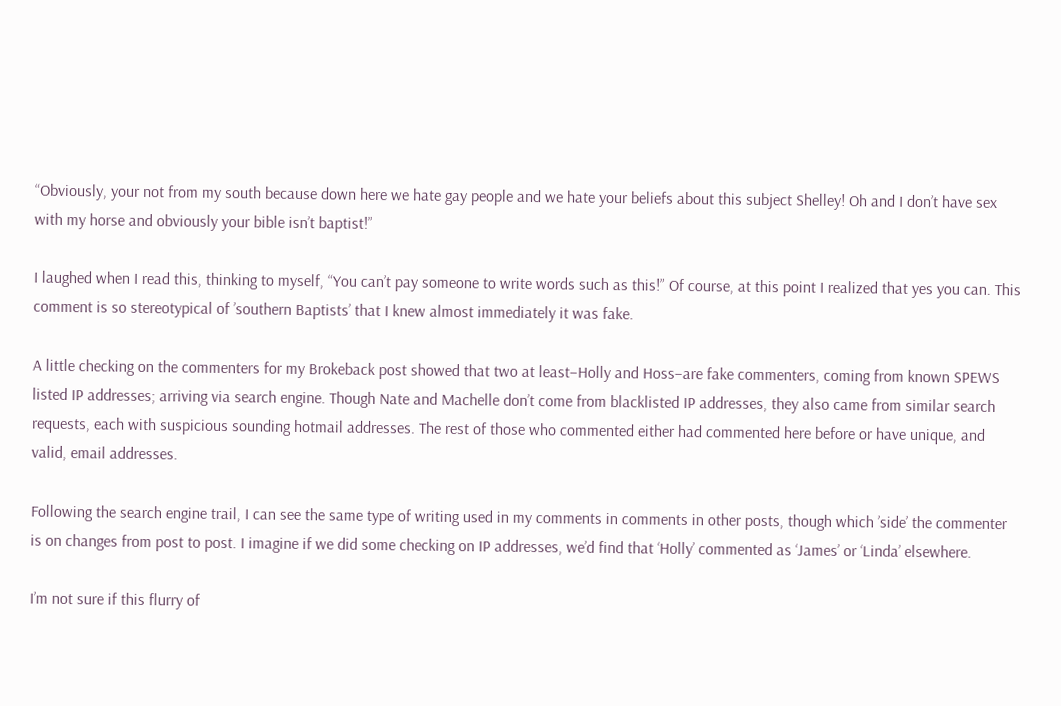“Obviously, your not from my south because down here we hate gay people and we hate your beliefs about this subject Shelley! Oh and I don’t have sex with my horse and obviously your bible isn’t baptist!”

I laughed when I read this, thinking to myself, “You can’t pay someone to write words such as this!” Of course, at this point I realized that yes you can. This comment is so stereotypical of ’southern Baptists’ that I knew almost immediately it was fake.

A little checking on the commenters for my Brokeback post showed that two at least–Holly and Hoss–are fake commenters, coming from known SPEWS listed IP addresses; arriving via search engine. Though Nate and Machelle don’t come from blacklisted IP addresses, they also came from similar search requests, each with suspicious sounding hotmail addresses. The rest of those who commented either had commented here before or have unique, and valid, email addresses.

Following the search engine trail, I can see the same type of writing used in my comments in comments in other posts, though which ’side’ the commenter is on changes from post to post. I imagine if we did some checking on IP addresses, we’d find that ‘Holly’ commented as ‘James’ or ‘Linda’ elsewhere.

I’m not sure if this flurry of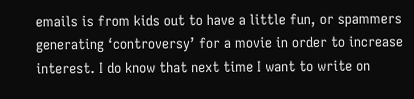emails is from kids out to have a little fun, or spammers generating ‘controversy’ for a movie in order to increase interest. I do know that next time I want to write on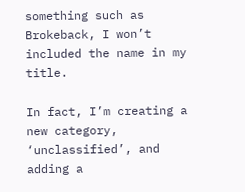something such as Brokeback, I won’t included the name in my title.

In fact, I’m creating a new category, ‘unclassified’, and adding a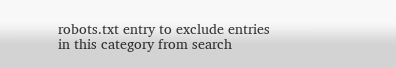robots.txt entry to exclude entries in this category from search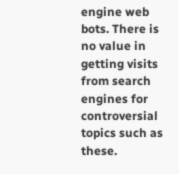engine web bots. There is no value in getting visits from search engines for controversial topics such as these.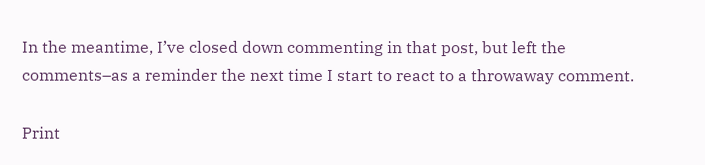In the meantime, I’ve closed down commenting in that post, but left the comments–as a reminder the next time I start to react to a throwaway comment.

Print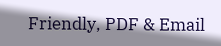Friendly, PDF & Email